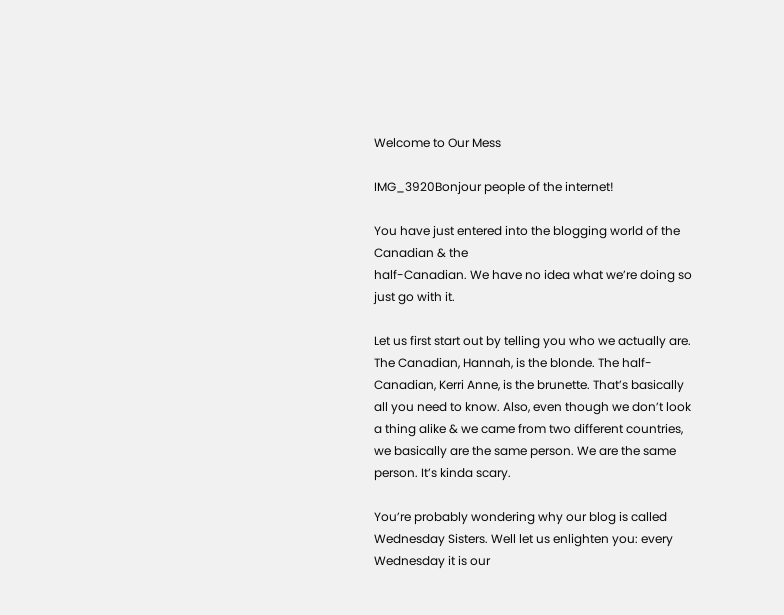Welcome to Our Mess

IMG_3920Bonjour people of the internet!

You have just entered into the blogging world of the Canadian & the
half-Canadian. We have no idea what we’re doing so just go with it.

Let us first start out by telling you who we actually are. The Canadian, Hannah, is the blonde. The half-Canadian, Kerri Anne, is the brunette. That’s basically all you need to know. Also, even though we don’t look a thing alike & we came from two different countries, we basically are the same person. We are the same person. It’s kinda scary.

You’re probably wondering why our blog is called Wednesday Sisters. Well let us enlighten you: every Wednesday it is our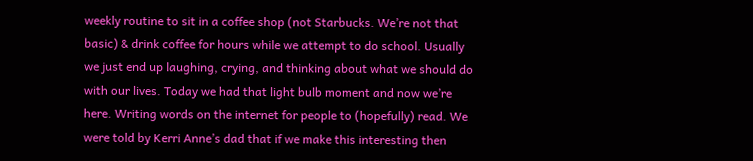weekly routine to sit in a coffee shop (not Starbucks. We’re not that basic) & drink coffee for hours while we attempt to do school. Usually we just end up laughing, crying, and thinking about what we should do with our lives. Today we had that light bulb moment and now we’re here. Writing words on the internet for people to (hopefully) read. We were told by Kerri Anne’s dad that if we make this interesting then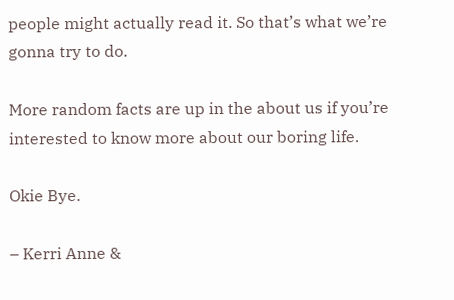people might actually read it. So that’s what we’re gonna try to do.

More random facts are up in the about us if you’re interested to know more about our boring life.

Okie Bye.

– Kerri Anne &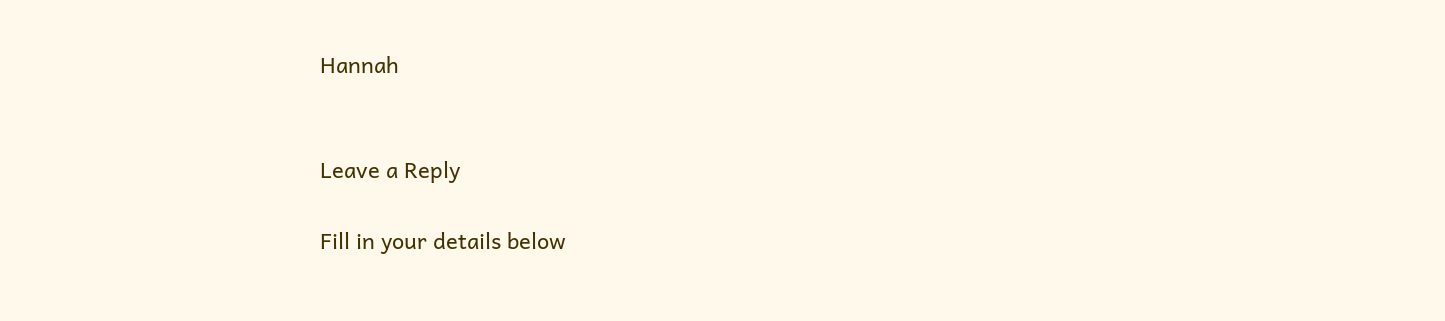Hannah


Leave a Reply

Fill in your details below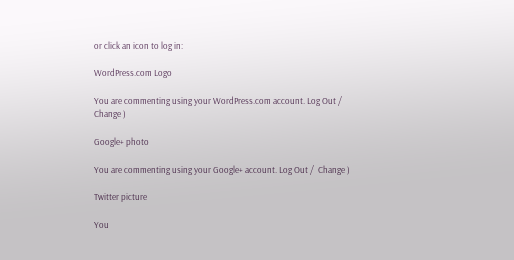or click an icon to log in:

WordPress.com Logo

You are commenting using your WordPress.com account. Log Out /  Change )

Google+ photo

You are commenting using your Google+ account. Log Out /  Change )

Twitter picture

You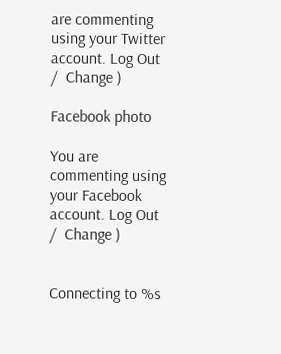are commenting using your Twitter account. Log Out /  Change )

Facebook photo

You are commenting using your Facebook account. Log Out /  Change )


Connecting to %s